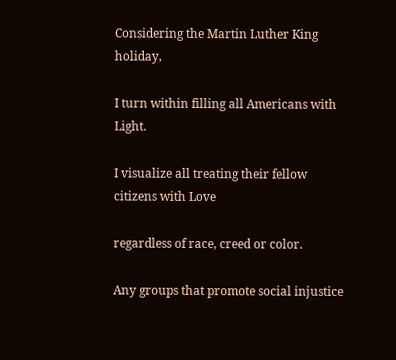Considering the Martin Luther King holiday,

I turn within filling all Americans with Light.

I visualize all treating their fellow citizens with Love

regardless of race, creed or color.

Any groups that promote social injustice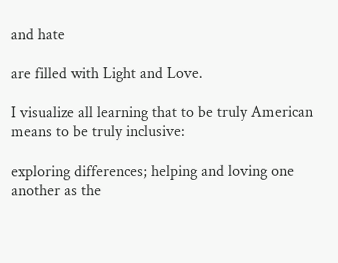and hate

are filled with Light and Love.

I visualize all learning that to be truly American means to be truly inclusive:

exploring differences; helping and loving one another as the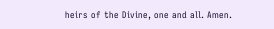heirs of the Divine, one and all. Amen.